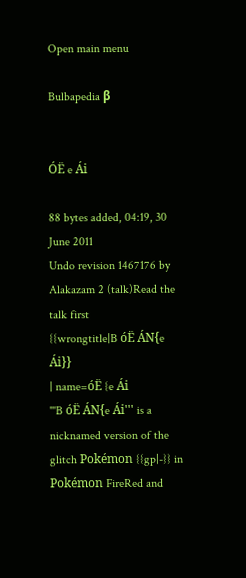Open main menu

Bulbapedia β


ÓË e Ái

88 bytes added, 04:19, 30 June 2011
Undo revision 1467176 by Alakazam 2 (talk)Read the talk first
{{wrongtitle|B óË ÁN{e Ái}}
| name=óË {e Ái
'''B óË ÁN{e Ái''' is a nicknamed version of the glitch Pokémon {{gp|-}} in Pokémon FireRed and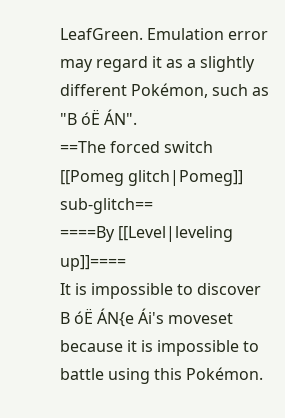LeafGreen. Emulation error may regard it as a slightly different Pokémon, such as "B óË ÁN".
==The forced switch [[Pomeg glitch|Pomeg]] sub-glitch==
====By [[Level|leveling up]]====
It is impossible to discover B óË ÁN{e Ái's moveset because it is impossible to battle using this Pokémon.